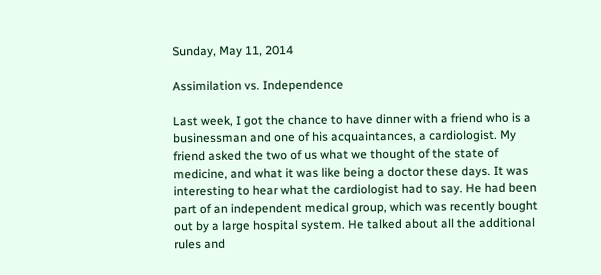Sunday, May 11, 2014

Assimilation vs. Independence

Last week, I got the chance to have dinner with a friend who is a businessman and one of his acquaintances, a cardiologist. My friend asked the two of us what we thought of the state of medicine, and what it was like being a doctor these days. It was interesting to hear what the cardiologist had to say. He had been part of an independent medical group, which was recently bought out by a large hospital system. He talked about all the additional rules and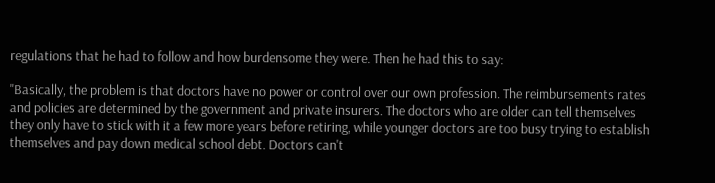regulations that he had to follow and how burdensome they were. Then he had this to say:

"Basically, the problem is that doctors have no power or control over our own profession. The reimbursements rates and policies are determined by the government and private insurers. The doctors who are older can tell themselves they only have to stick with it a few more years before retiring, while younger doctors are too busy trying to establish themselves and pay down medical school debt. Doctors can't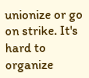unionize or go on strike. It's hard to organize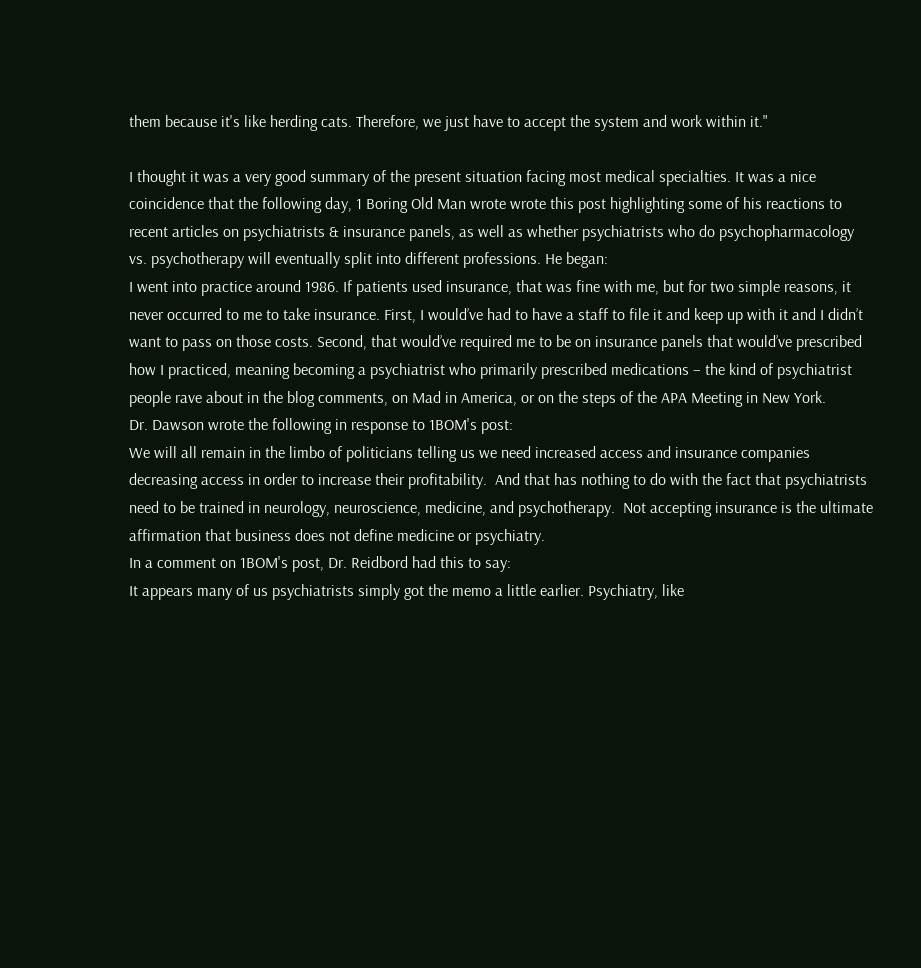them because it's like herding cats. Therefore, we just have to accept the system and work within it."

I thought it was a very good summary of the present situation facing most medical specialties. It was a nice coincidence that the following day, 1 Boring Old Man wrote wrote this post highlighting some of his reactions to recent articles on psychiatrists & insurance panels, as well as whether psychiatrists who do psychopharmacology vs. psychotherapy will eventually split into different professions. He began:
I went into practice around 1986. If patients used insurance, that was fine with me, but for two simple reasons, it never occurred to me to take insurance. First, I would’ve had to have a staff to file it and keep up with it and I didn’t want to pass on those costs. Second, that would’ve required me to be on insurance panels that would’ve prescribed how I practiced, meaning becoming a psychiatrist who primarily prescribed medications – the kind of psychiatrist people rave about in the blog comments, on Mad in America, or on the steps of the APA Meeting in New York.
Dr. Dawson wrote the following in response to 1BOM's post:
We will all remain in the limbo of politicians telling us we need increased access and insurance companies decreasing access in order to increase their profitability.  And that has nothing to do with the fact that psychiatrists need to be trained in neurology, neuroscience, medicine, and psychotherapy.  Not accepting insurance is the ultimate affirmation that business does not define medicine or psychiatry.
In a comment on 1BOM's post, Dr. Reidbord had this to say:
It appears many of us psychiatrists simply got the memo a little earlier. Psychiatry, like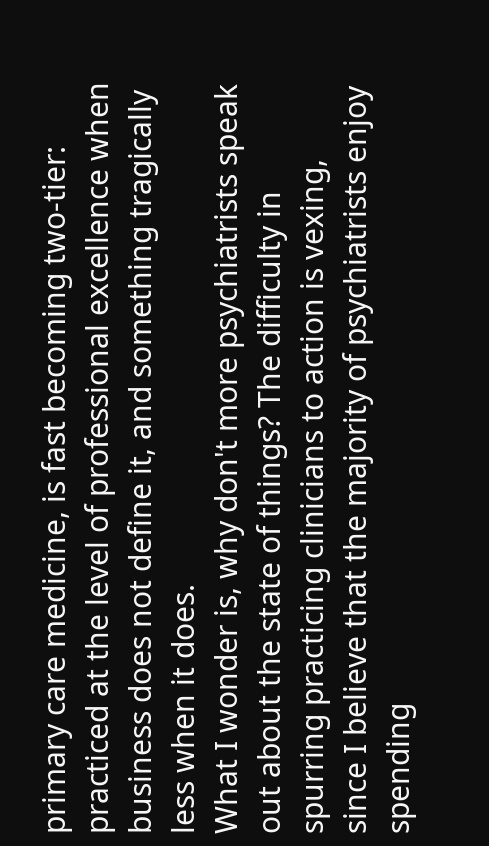primary care medicine, is fast becoming two-tier: practiced at the level of professional excellence when business does not define it, and something tragically less when it does.
What I wonder is, why don't more psychiatrists speak out about the state of things? The difficulty in spurring practicing clinicians to action is vexing, since I believe that the majority of psychiatrists enjoy spending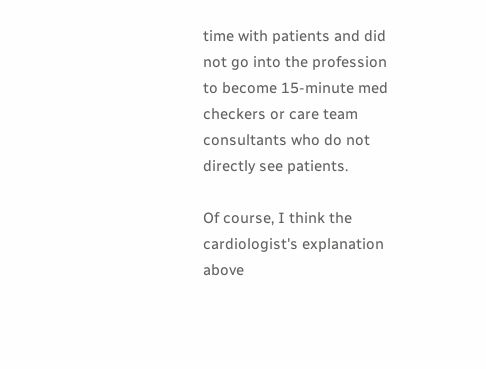time with patients and did not go into the profession to become 15-minute med checkers or care team consultants who do not directly see patients.

Of course, I think the cardiologist's explanation above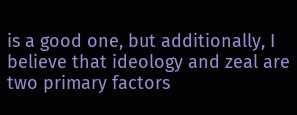is a good one, but additionally, I believe that ideology and zeal are two primary factors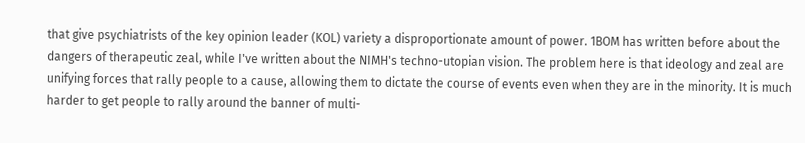that give psychiatrists of the key opinion leader (KOL) variety a disproportionate amount of power. 1BOM has written before about the dangers of therapeutic zeal, while I've written about the NIMH's techno-utopian vision. The problem here is that ideology and zeal are unifying forces that rally people to a cause, allowing them to dictate the course of events even when they are in the minority. It is much harder to get people to rally around the banner of multi-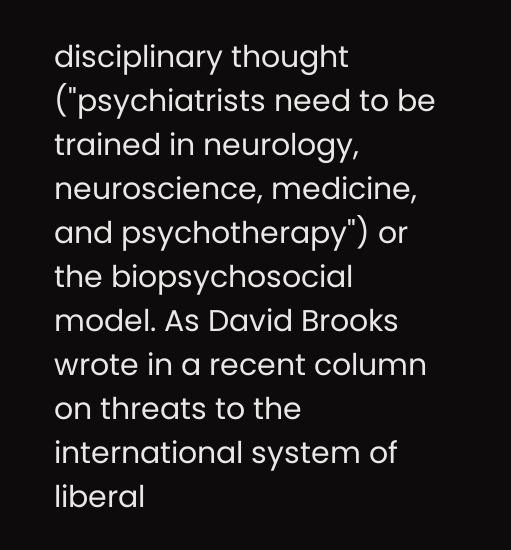disciplinary thought ("psychiatrists need to be trained in neurology, neuroscience, medicine, and psychotherapy") or the biopsychosocial model. As David Brooks wrote in a recent column on threats to the international system of liberal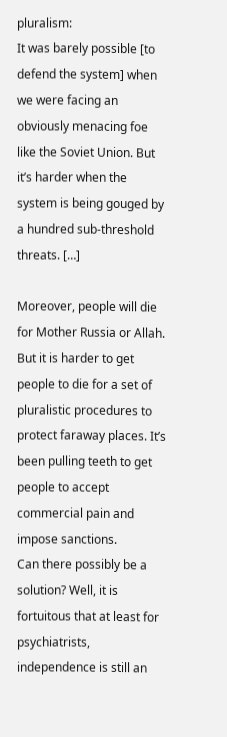pluralism:
It was barely possible [to defend the system] when we were facing an obviously menacing foe like the Soviet Union. But it’s harder when the system is being gouged by a hundred sub-threshold threats. […]

Moreover, people will die for Mother Russia or Allah. But it is harder to get people to die for a set of pluralistic procedures to protect faraway places. It’s been pulling teeth to get people to accept commercial pain and impose sanctions.
Can there possibly be a solution? Well, it is fortuitous that at least for psychiatrists, independence is still an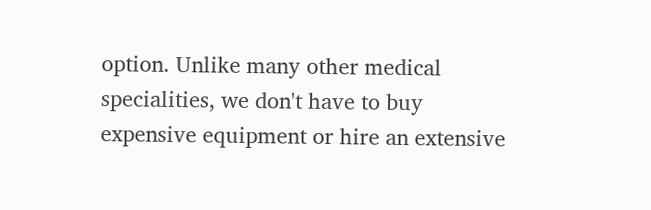option. Unlike many other medical specialities, we don't have to buy expensive equipment or hire an extensive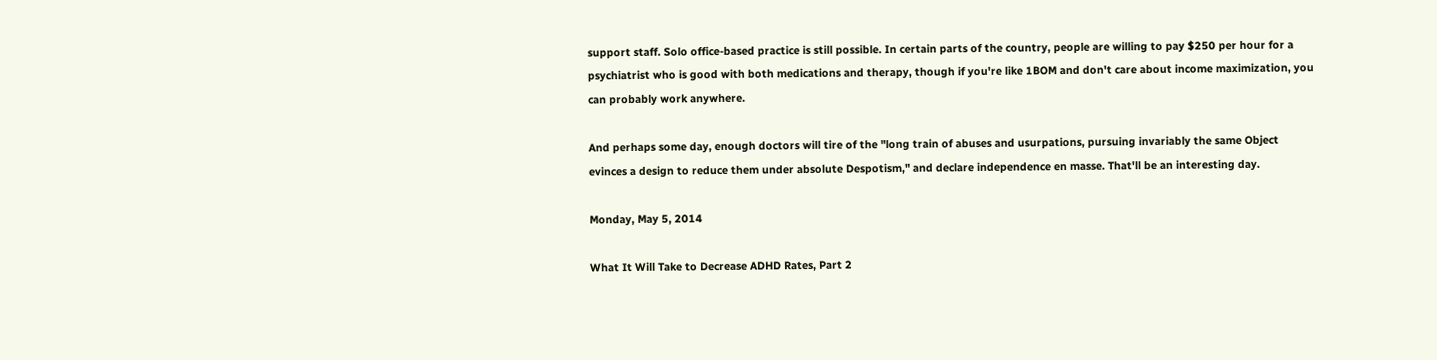support staff. Solo office-based practice is still possible. In certain parts of the country, people are willing to pay $250 per hour for a psychiatrist who is good with both medications and therapy, though if you're like 1BOM and don't care about income maximization, you can probably work anywhere.

And perhaps some day, enough doctors will tire of the "long train of abuses and usurpations, pursuing invariably the same Object evinces a design to reduce them under absolute Despotism," and declare independence en masse. That'll be an interesting day.

Monday, May 5, 2014

What It Will Take to Decrease ADHD Rates, Part 2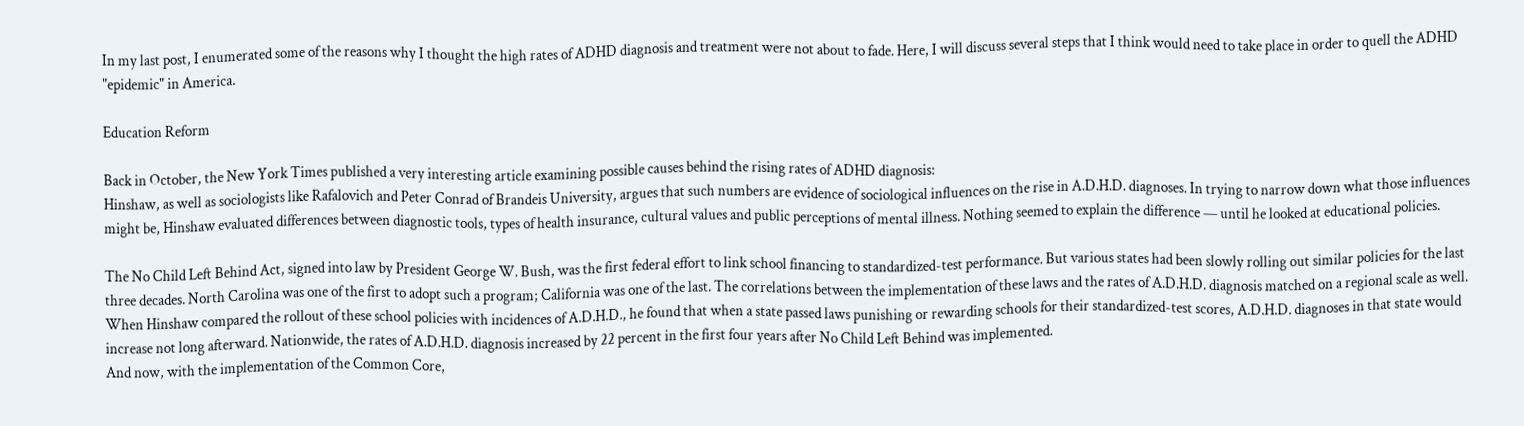In my last post, I enumerated some of the reasons why I thought the high rates of ADHD diagnosis and treatment were not about to fade. Here, I will discuss several steps that I think would need to take place in order to quell the ADHD "epidemic" in America.

Education Reform

Back in October, the New York Times published a very interesting article examining possible causes behind the rising rates of ADHD diagnosis:
Hinshaw, as well as sociologists like Rafalovich and Peter Conrad of Brandeis University, argues that such numbers are evidence of sociological influences on the rise in A.D.H.D. diagnoses. In trying to narrow down what those influences might be, Hinshaw evaluated differences between diagnostic tools, types of health insurance, cultural values and public perceptions of mental illness. Nothing seemed to explain the difference — until he looked at educational policies.

The No Child Left Behind Act, signed into law by President George W. Bush, was the first federal effort to link school financing to standardized-test performance. But various states had been slowly rolling out similar policies for the last three decades. North Carolina was one of the first to adopt such a program; California was one of the last. The correlations between the implementation of these laws and the rates of A.D.H.D. diagnosis matched on a regional scale as well. When Hinshaw compared the rollout of these school policies with incidences of A.D.H.D., he found that when a state passed laws punishing or rewarding schools for their standardized-test scores, A.D.H.D. diagnoses in that state would increase not long afterward. Nationwide, the rates of A.D.H.D. diagnosis increased by 22 percent in the first four years after No Child Left Behind was implemented.
And now, with the implementation of the Common Core,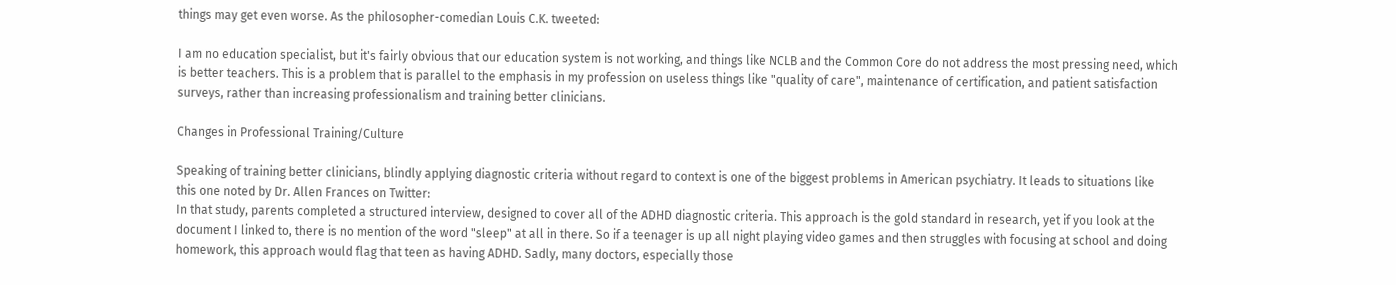things may get even worse. As the philosopher-comedian Louis C.K. tweeted:

I am no education specialist, but it's fairly obvious that our education system is not working, and things like NCLB and the Common Core do not address the most pressing need, which is better teachers. This is a problem that is parallel to the emphasis in my profession on useless things like "quality of care", maintenance of certification, and patient satisfaction surveys, rather than increasing professionalism and training better clinicians.

Changes in Professional Training/Culture

Speaking of training better clinicians, blindly applying diagnostic criteria without regard to context is one of the biggest problems in American psychiatry. It leads to situations like this one noted by Dr. Allen Frances on Twitter:
In that study, parents completed a structured interview, designed to cover all of the ADHD diagnostic criteria. This approach is the gold standard in research, yet if you look at the document I linked to, there is no mention of the word "sleep" at all in there. So if a teenager is up all night playing video games and then struggles with focusing at school and doing homework, this approach would flag that teen as having ADHD. Sadly, many doctors, especially those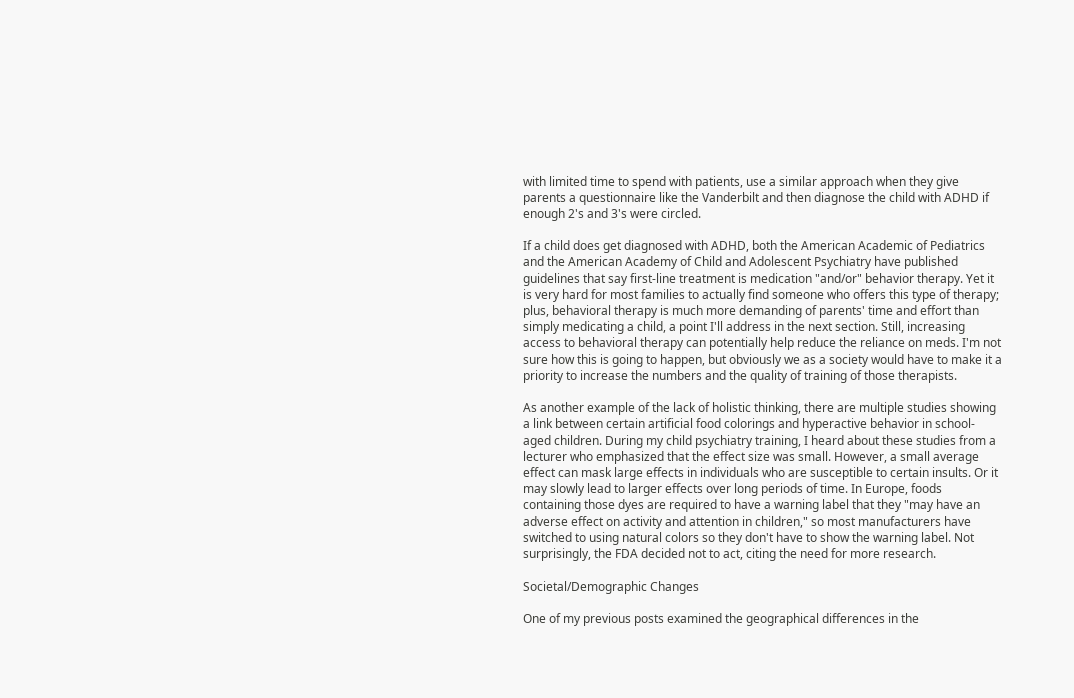with limited time to spend with patients, use a similar approach when they give parents a questionnaire like the Vanderbilt and then diagnose the child with ADHD if enough 2's and 3's were circled.

If a child does get diagnosed with ADHD, both the American Academic of Pediatrics and the American Academy of Child and Adolescent Psychiatry have published guidelines that say first-line treatment is medication "and/or" behavior therapy. Yet it is very hard for most families to actually find someone who offers this type of therapy; plus, behavioral therapy is much more demanding of parents' time and effort than simply medicating a child, a point I'll address in the next section. Still, increasing access to behavioral therapy can potentially help reduce the reliance on meds. I'm not sure how this is going to happen, but obviously we as a society would have to make it a priority to increase the numbers and the quality of training of those therapists.

As another example of the lack of holistic thinking, there are multiple studies showing a link between certain artificial food colorings and hyperactive behavior in school-aged children. During my child psychiatry training, I heard about these studies from a lecturer who emphasized that the effect size was small. However, a small average effect can mask large effects in individuals who are susceptible to certain insults. Or it may slowly lead to larger effects over long periods of time. In Europe, foods containing those dyes are required to have a warning label that they "may have an adverse effect on activity and attention in children," so most manufacturers have switched to using natural colors so they don't have to show the warning label. Not surprisingly, the FDA decided not to act, citing the need for more research.

Societal/Demographic Changes

One of my previous posts examined the geographical differences in the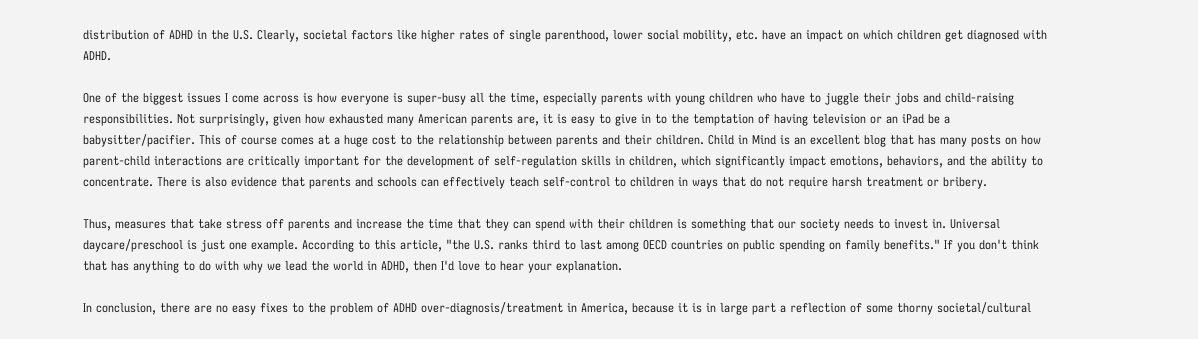distribution of ADHD in the U.S. Clearly, societal factors like higher rates of single parenthood, lower social mobility, etc. have an impact on which children get diagnosed with ADHD.

One of the biggest issues I come across is how everyone is super-busy all the time, especially parents with young children who have to juggle their jobs and child-raising responsibilities. Not surprisingly, given how exhausted many American parents are, it is easy to give in to the temptation of having television or an iPad be a babysitter/pacifier. This of course comes at a huge cost to the relationship between parents and their children. Child in Mind is an excellent blog that has many posts on how parent-child interactions are critically important for the development of self-regulation skills in children, which significantly impact emotions, behaviors, and the ability to concentrate. There is also evidence that parents and schools can effectively teach self-control to children in ways that do not require harsh treatment or bribery.

Thus, measures that take stress off parents and increase the time that they can spend with their children is something that our society needs to invest in. Universal daycare/preschool is just one example. According to this article, "the U.S. ranks third to last among OECD countries on public spending on family benefits." If you don't think that has anything to do with why we lead the world in ADHD, then I'd love to hear your explanation.

In conclusion, there are no easy fixes to the problem of ADHD over-diagnosis/treatment in America, because it is in large part a reflection of some thorny societal/cultural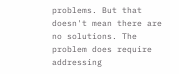problems. But that doesn't mean there are no solutions. The problem does require addressing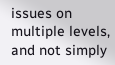issues on multiple levels, and not simply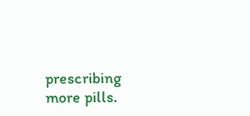prescribing more pills.